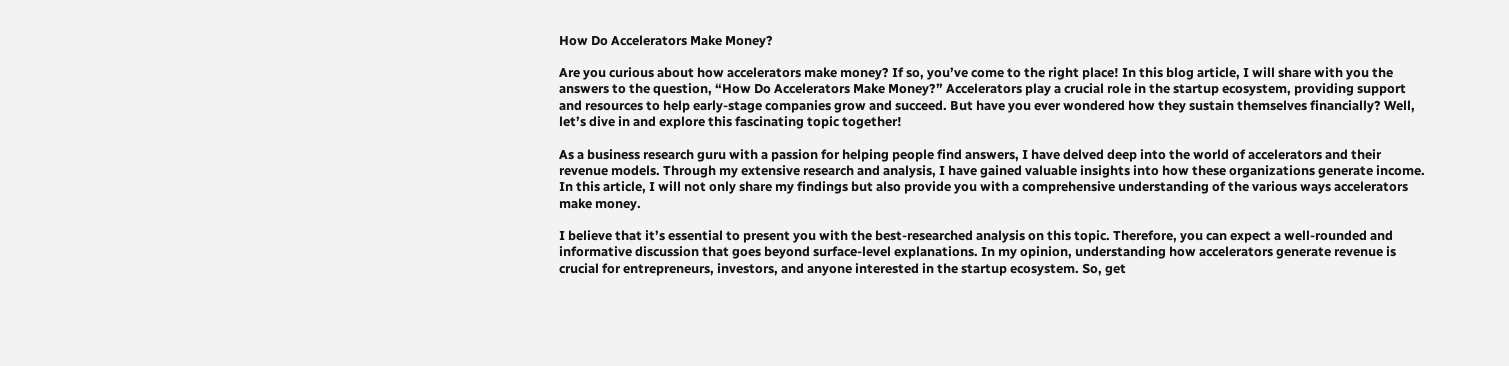How Do Accelerators Make Money?

Are you curious about how accelerators make money? If so, you’ve come to the right place! In this blog article, I will share with you the answers to the question, “How Do Accelerators Make Money?” Accelerators play a crucial role in the startup ecosystem, providing support and resources to help early-stage companies grow and succeed. But have you ever wondered how they sustain themselves financially? Well, let’s dive in and explore this fascinating topic together!

As a business research guru with a passion for helping people find answers, I have delved deep into the world of accelerators and their revenue models. Through my extensive research and analysis, I have gained valuable insights into how these organizations generate income. In this article, I will not only share my findings but also provide you with a comprehensive understanding of the various ways accelerators make money.

I believe that it’s essential to present you with the best-researched analysis on this topic. Therefore, you can expect a well-rounded and informative discussion that goes beyond surface-level explanations. In my opinion, understanding how accelerators generate revenue is crucial for entrepreneurs, investors, and anyone interested in the startup ecosystem. So, get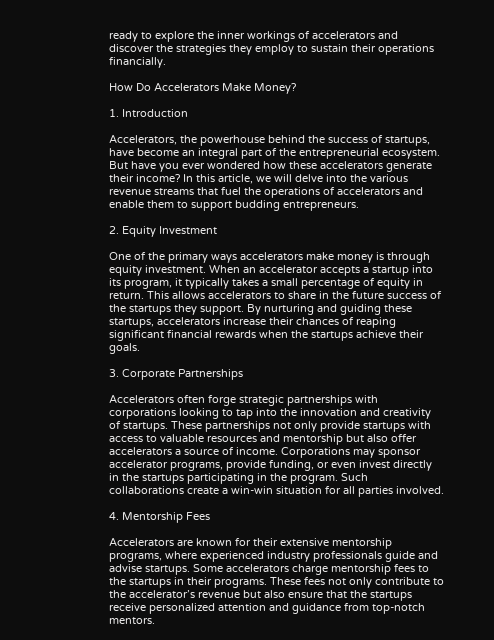ready to explore the inner workings of accelerators and discover the strategies they employ to sustain their operations financially.

How Do Accelerators Make Money?

1. Introduction

Accelerators, the powerhouse behind the success of startups, have become an integral part of the entrepreneurial ecosystem. But have you ever wondered how these accelerators generate their income? In this article, we will delve into the various revenue streams that fuel the operations of accelerators and enable them to support budding entrepreneurs.

2. Equity Investment

One of the primary ways accelerators make money is through equity investment. When an accelerator accepts a startup into its program, it typically takes a small percentage of equity in return. This allows accelerators to share in the future success of the startups they support. By nurturing and guiding these startups, accelerators increase their chances of reaping significant financial rewards when the startups achieve their goals.

3. Corporate Partnerships

Accelerators often forge strategic partnerships with corporations looking to tap into the innovation and creativity of startups. These partnerships not only provide startups with access to valuable resources and mentorship but also offer accelerators a source of income. Corporations may sponsor accelerator programs, provide funding, or even invest directly in the startups participating in the program. Such collaborations create a win-win situation for all parties involved.

4. Mentorship Fees

Accelerators are known for their extensive mentorship programs, where experienced industry professionals guide and advise startups. Some accelerators charge mentorship fees to the startups in their programs. These fees not only contribute to the accelerator’s revenue but also ensure that the startups receive personalized attention and guidance from top-notch mentors.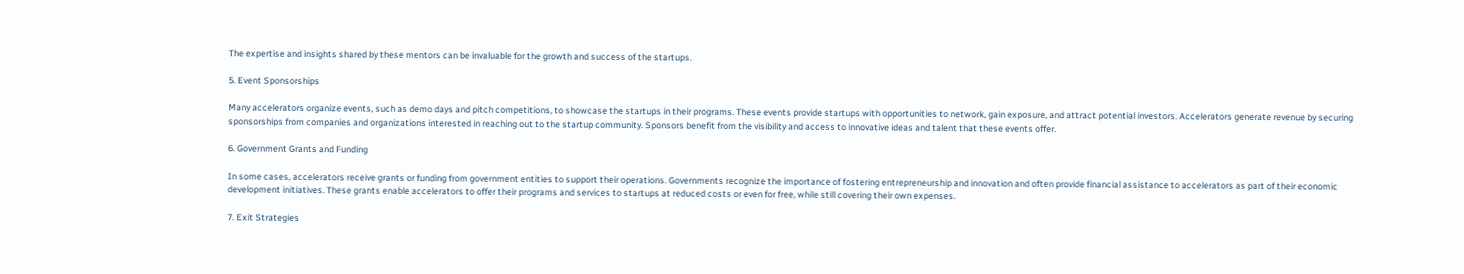The expertise and insights shared by these mentors can be invaluable for the growth and success of the startups.

5. Event Sponsorships

Many accelerators organize events, such as demo days and pitch competitions, to showcase the startups in their programs. These events provide startups with opportunities to network, gain exposure, and attract potential investors. Accelerators generate revenue by securing sponsorships from companies and organizations interested in reaching out to the startup community. Sponsors benefit from the visibility and access to innovative ideas and talent that these events offer.

6. Government Grants and Funding

In some cases, accelerators receive grants or funding from government entities to support their operations. Governments recognize the importance of fostering entrepreneurship and innovation and often provide financial assistance to accelerators as part of their economic development initiatives. These grants enable accelerators to offer their programs and services to startups at reduced costs or even for free, while still covering their own expenses.

7. Exit Strategies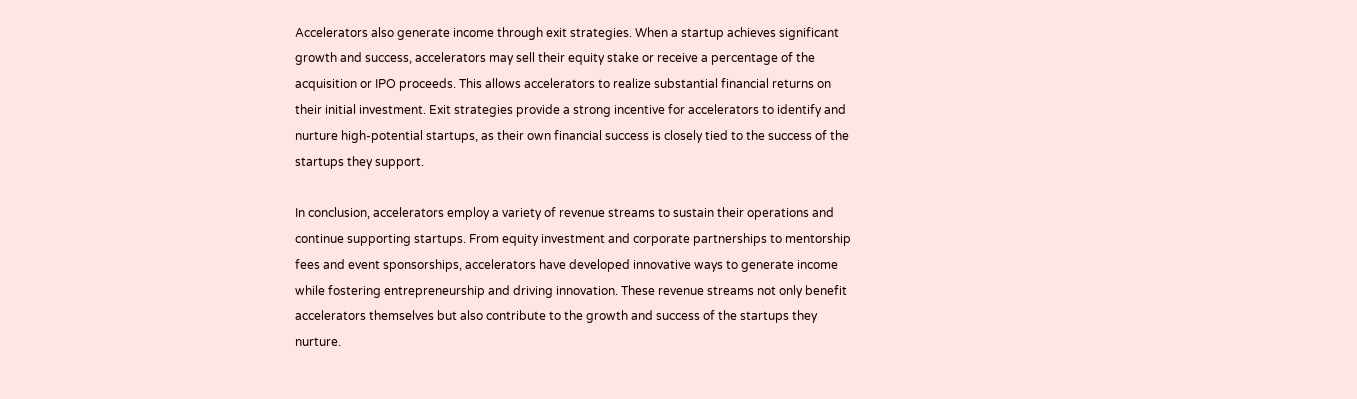Accelerators also generate income through exit strategies. When a startup achieves significant growth and success, accelerators may sell their equity stake or receive a percentage of the acquisition or IPO proceeds. This allows accelerators to realize substantial financial returns on their initial investment. Exit strategies provide a strong incentive for accelerators to identify and nurture high-potential startups, as their own financial success is closely tied to the success of the startups they support.

In conclusion, accelerators employ a variety of revenue streams to sustain their operations and continue supporting startups. From equity investment and corporate partnerships to mentorship fees and event sponsorships, accelerators have developed innovative ways to generate income while fostering entrepreneurship and driving innovation. These revenue streams not only benefit accelerators themselves but also contribute to the growth and success of the startups they nurture.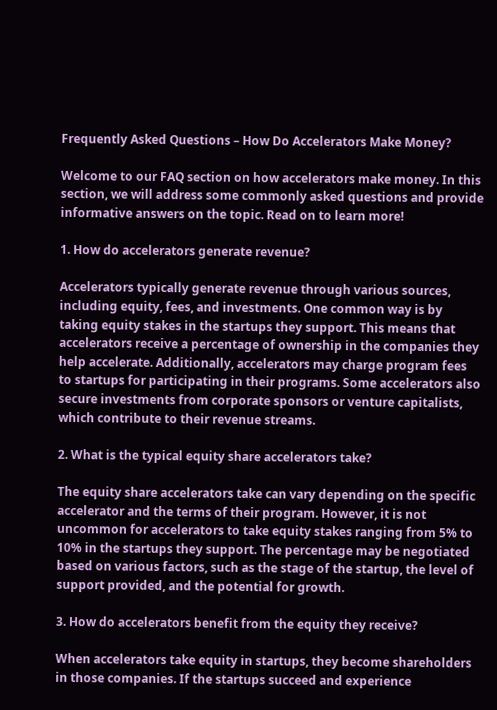Frequently Asked Questions – How Do Accelerators Make Money?

Welcome to our FAQ section on how accelerators make money. In this section, we will address some commonly asked questions and provide informative answers on the topic. Read on to learn more!

1. How do accelerators generate revenue?

Accelerators typically generate revenue through various sources, including equity, fees, and investments. One common way is by taking equity stakes in the startups they support. This means that accelerators receive a percentage of ownership in the companies they help accelerate. Additionally, accelerators may charge program fees to startups for participating in their programs. Some accelerators also secure investments from corporate sponsors or venture capitalists, which contribute to their revenue streams.

2. What is the typical equity share accelerators take?

The equity share accelerators take can vary depending on the specific accelerator and the terms of their program. However, it is not uncommon for accelerators to take equity stakes ranging from 5% to 10% in the startups they support. The percentage may be negotiated based on various factors, such as the stage of the startup, the level of support provided, and the potential for growth.

3. How do accelerators benefit from the equity they receive?

When accelerators take equity in startups, they become shareholders in those companies. If the startups succeed and experience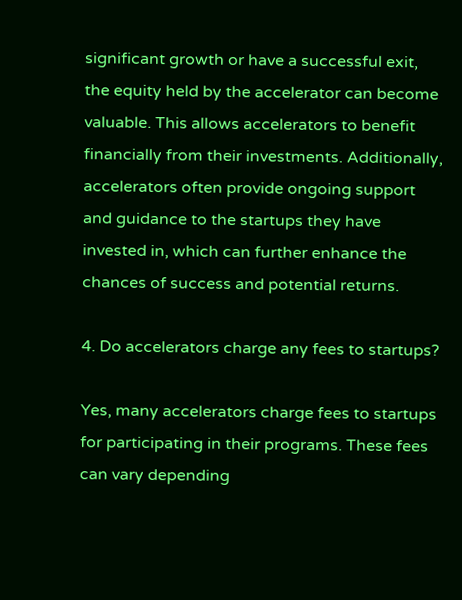significant growth or have a successful exit, the equity held by the accelerator can become valuable. This allows accelerators to benefit financially from their investments. Additionally, accelerators often provide ongoing support and guidance to the startups they have invested in, which can further enhance the chances of success and potential returns.

4. Do accelerators charge any fees to startups?

Yes, many accelerators charge fees to startups for participating in their programs. These fees can vary depending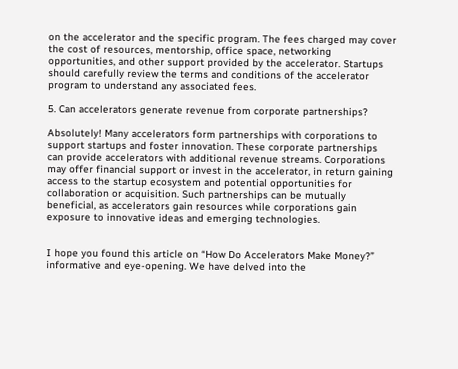on the accelerator and the specific program. The fees charged may cover the cost of resources, mentorship, office space, networking opportunities, and other support provided by the accelerator. Startups should carefully review the terms and conditions of the accelerator program to understand any associated fees.

5. Can accelerators generate revenue from corporate partnerships?

Absolutely! Many accelerators form partnerships with corporations to support startups and foster innovation. These corporate partnerships can provide accelerators with additional revenue streams. Corporations may offer financial support or invest in the accelerator, in return gaining access to the startup ecosystem and potential opportunities for collaboration or acquisition. Such partnerships can be mutually beneficial, as accelerators gain resources while corporations gain exposure to innovative ideas and emerging technologies.


I hope you found this article on “How Do Accelerators Make Money?” informative and eye-opening. We have delved into the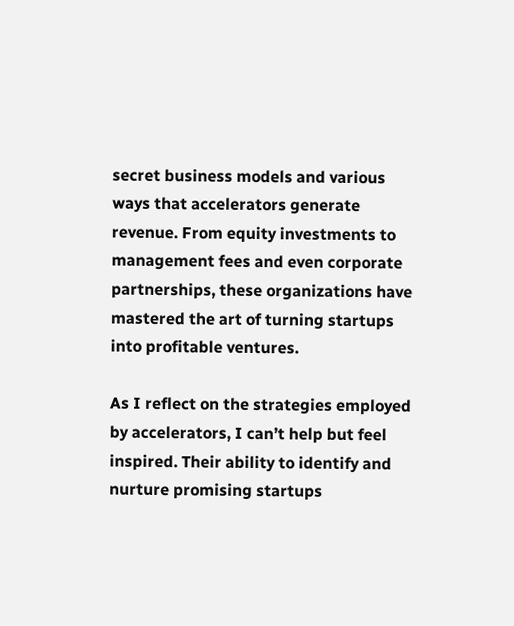secret business models and various ways that accelerators generate revenue. From equity investments to management fees and even corporate partnerships, these organizations have mastered the art of turning startups into profitable ventures.

As I reflect on the strategies employed by accelerators, I can’t help but feel inspired. Their ability to identify and nurture promising startups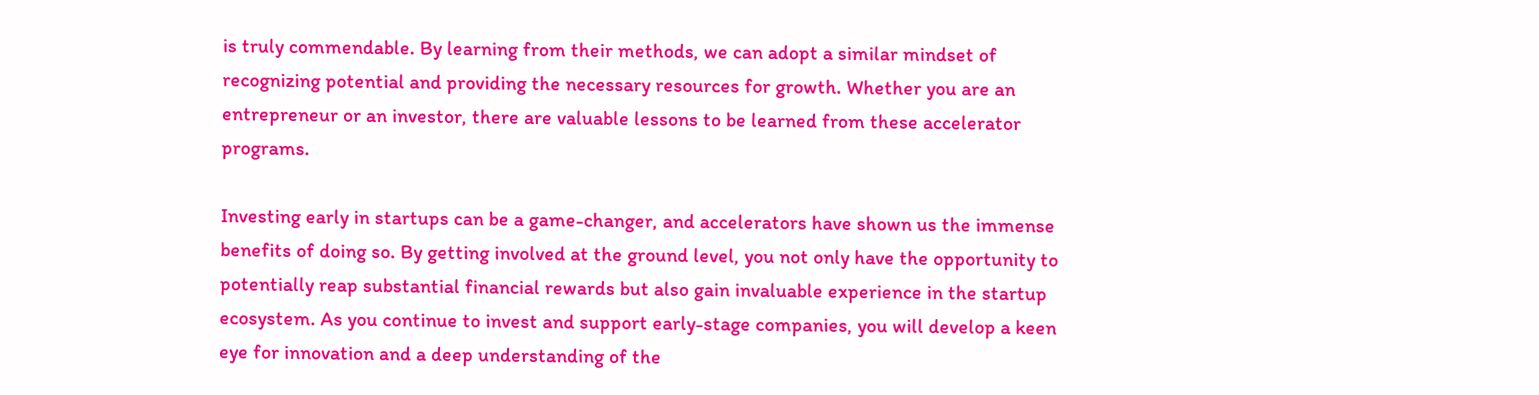is truly commendable. By learning from their methods, we can adopt a similar mindset of recognizing potential and providing the necessary resources for growth. Whether you are an entrepreneur or an investor, there are valuable lessons to be learned from these accelerator programs.

Investing early in startups can be a game-changer, and accelerators have shown us the immense benefits of doing so. By getting involved at the ground level, you not only have the opportunity to potentially reap substantial financial rewards but also gain invaluable experience in the startup ecosystem. As you continue to invest and support early-stage companies, you will develop a keen eye for innovation and a deep understanding of the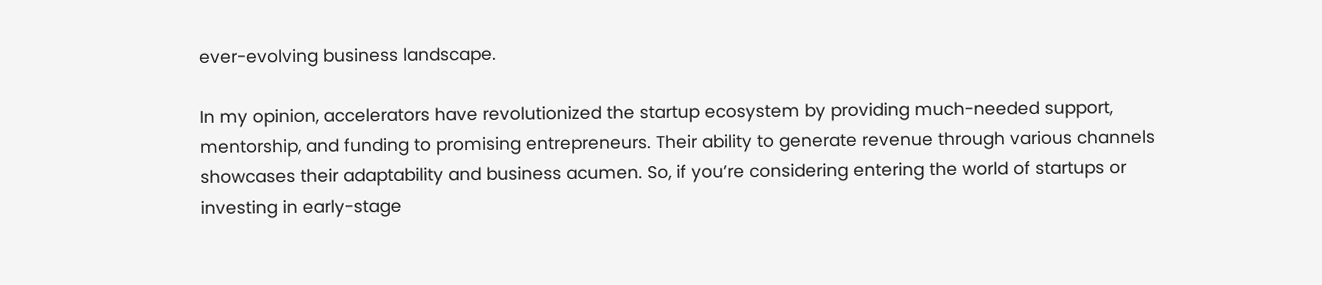ever-evolving business landscape.

In my opinion, accelerators have revolutionized the startup ecosystem by providing much-needed support, mentorship, and funding to promising entrepreneurs. Their ability to generate revenue through various channels showcases their adaptability and business acumen. So, if you’re considering entering the world of startups or investing in early-stage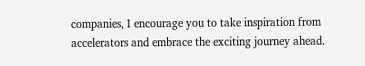companies, I encourage you to take inspiration from accelerators and embrace the exciting journey ahead.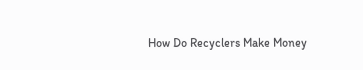How Do Recyclers Make Money